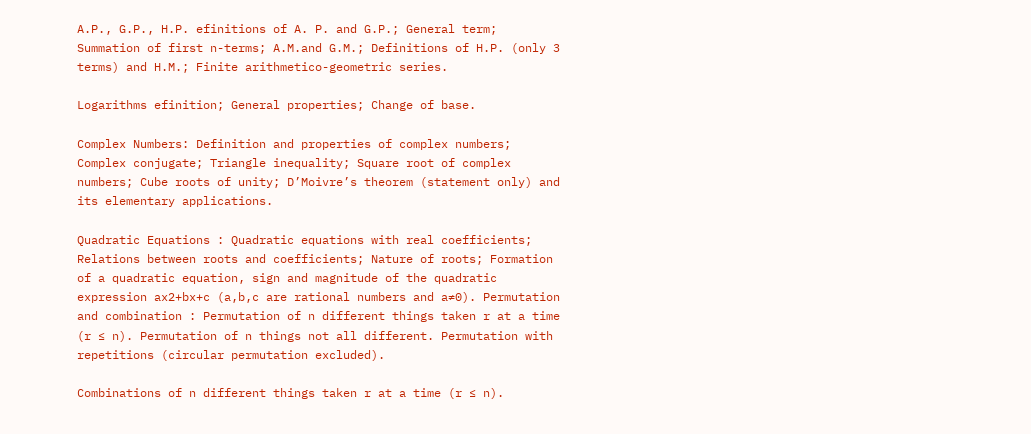A.P., G.P., H.P. efinitions of A. P. and G.P.; General term; Summation of first n-terms; A.M.and G.M.; Definitions of H.P. (only 3 terms) and H.M.; Finite arithmetico-geometric series.

Logarithms efinition; General properties; Change of base.

Complex Numbers: Definition and properties of complex numbers; Complex conjugate; Triangle inequality; Square root of complex numbers; Cube roots of unity; D’Moivre’s theorem (statement only) and its elementary applications.

Quadratic Equations : Quadratic equations with real coefficients; Relations between roots and coefficients; Nature of roots; Formation of a quadratic equation, sign and magnitude of the quadratic expression ax2+bx+c (a,b,c are rational numbers and a≠0). Permutation and combination : Permutation of n different things taken r at a time (r ≤ n). Permutation of n things not all different. Permutation with repetitions (circular permutation excluded).

Combinations of n different things taken r at a time (r ≤ n).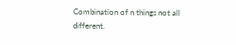Combination of n things not all different.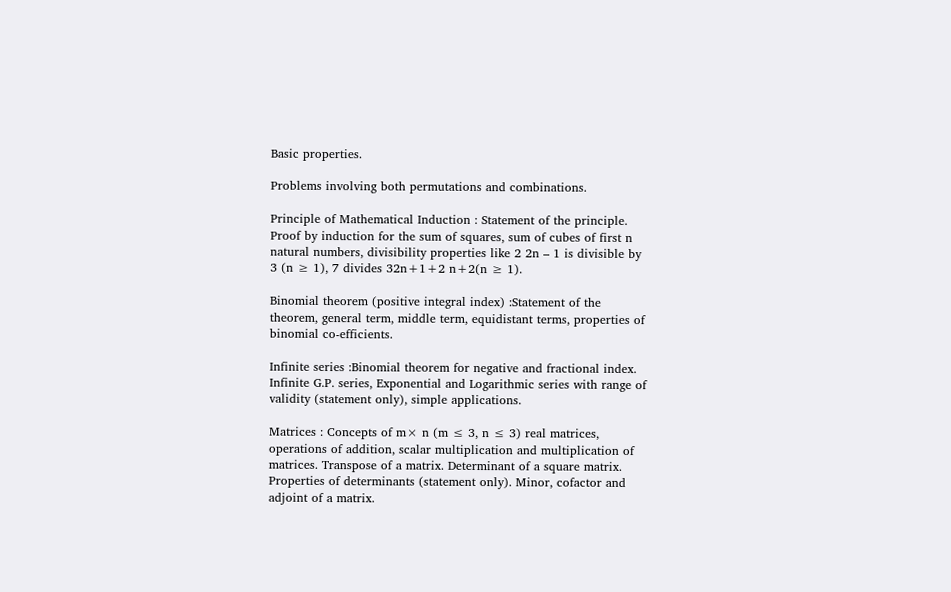Basic properties.

Problems involving both permutations and combinations.

Principle of Mathematical Induction : Statement of the principle. Proof by induction for the sum of squares, sum of cubes of first n natural numbers, divisibility properties like 2 2n – 1 is divisible by 3 (n ≥ 1), 7 divides 32n+1+2 n+2(n ≥ 1).

Binomial theorem (positive integral index) :Statement of the theorem, general term, middle term, equidistant terms, properties of binomial co-efficients.

Infinite series :Binomial theorem for negative and fractional index. Infinite G.P. series, Exponential and Logarithmic series with range of validity (statement only), simple applications.

Matrices : Concepts of m× n (m ≤ 3, n ≤ 3) real matrices, operations of addition, scalar multiplication and multiplication of matrices. Transpose of a matrix. Determinant of a square matrix. Properties of determinants (statement only). Minor, cofactor and adjoint of a matrix.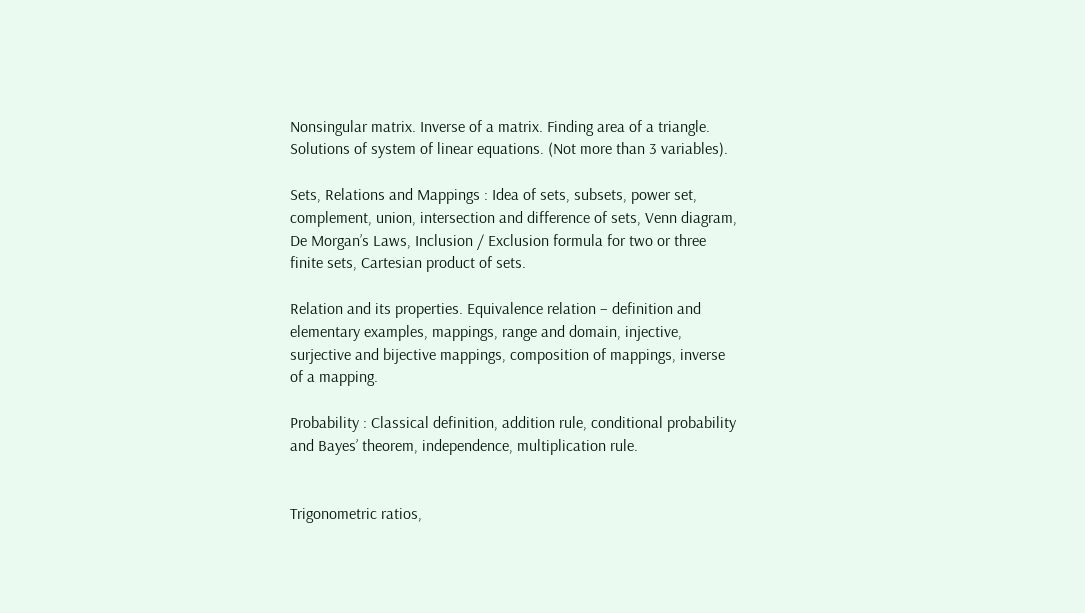Nonsingular matrix. Inverse of a matrix. Finding area of a triangle. Solutions of system of linear equations. (Not more than 3 variables).

Sets, Relations and Mappings : Idea of sets, subsets, power set, complement, union, intersection and difference of sets, Venn diagram, De Morgan’s Laws, Inclusion / Exclusion formula for two or three finite sets, Cartesian product of sets.

Relation and its properties. Equivalence relation – definition and elementary examples, mappings, range and domain, injective, surjective and bijective mappings, composition of mappings, inverse of a mapping.

Probability : Classical definition, addition rule, conditional probability and Bayes’ theorem, independence, multiplication rule.


Trigonometric ratios,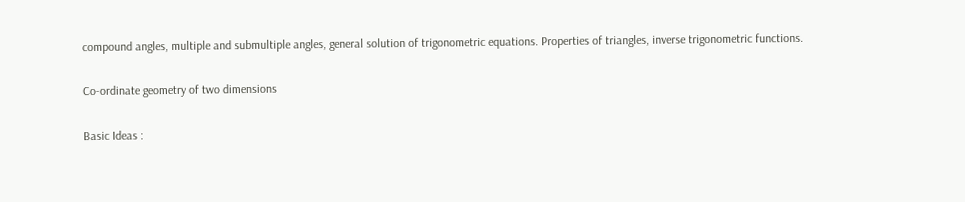compound angles, multiple and submultiple angles, general solution of trigonometric equations. Properties of triangles, inverse trigonometric functions.

Co-ordinate geometry of two dimensions

Basic Ideas :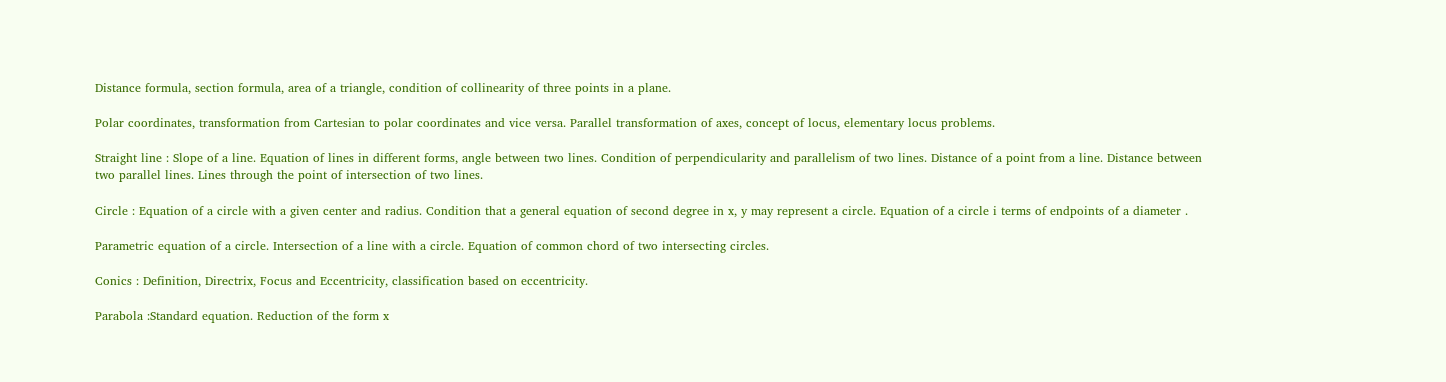Distance formula, section formula, area of a triangle, condition of collinearity of three points in a plane.

Polar coordinates, transformation from Cartesian to polar coordinates and vice versa. Parallel transformation of axes, concept of locus, elementary locus problems.

Straight line : Slope of a line. Equation of lines in different forms, angle between two lines. Condition of perpendicularity and parallelism of two lines. Distance of a point from a line. Distance between two parallel lines. Lines through the point of intersection of two lines.

Circle : Equation of a circle with a given center and radius. Condition that a general equation of second degree in x, y may represent a circle. Equation of a circle i terms of endpoints of a diameter .

Parametric equation of a circle. Intersection of a line with a circle. Equation of common chord of two intersecting circles.

Conics : Definition, Directrix, Focus and Eccentricity, classification based on eccentricity.

Parabola :Standard equation. Reduction of the form x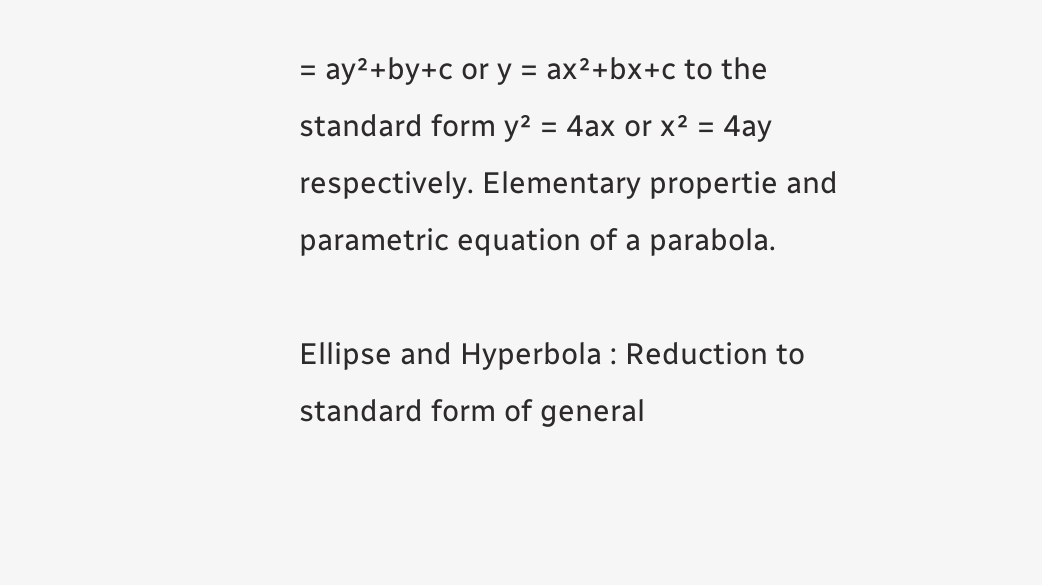= ay²+by+c or y = ax²+bx+c to the standard form y² = 4ax or x² = 4ay respectively. Elementary propertie and parametric equation of a parabola.

Ellipse and Hyperbola : Reduction to standard form of general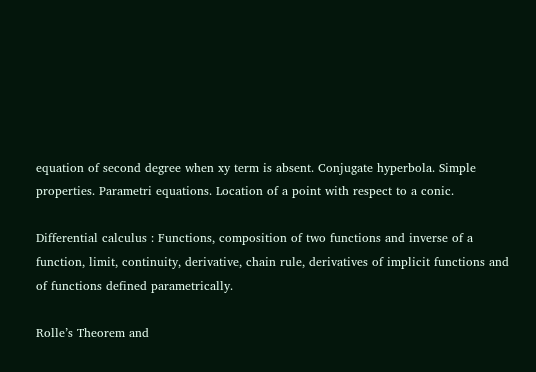equation of second degree when xy term is absent. Conjugate hyperbola. Simple properties. Parametri equations. Location of a point with respect to a conic.

Differential calculus : Functions, composition of two functions and inverse of a function, limit, continuity, derivative, chain rule, derivatives of implicit functions and of functions defined parametrically.

Rolle’s Theorem and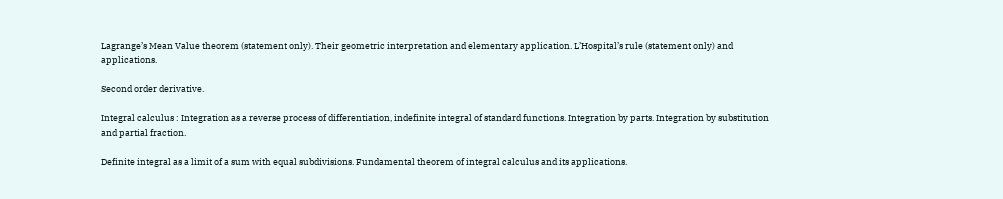Lagrange’s Mean Value theorem (statement only). Their geometric interpretation and elementary application. L’Hospital’s rule (statement only) and applications.

Second order derivative.

Integral calculus : Integration as a reverse process of differentiation, indefinite integral of standard functions. Integration by parts. Integration by substitution and partial fraction.

Definite integral as a limit of a sum with equal subdivisions. Fundamental theorem of integral calculus and its applications.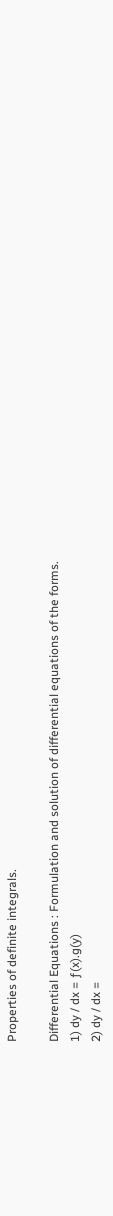Properties of definite integrals.

Differential Equations : Formulation and solution of differential equations of the forms.
1) dy / dx = ƒ(x).g(y)
2) dy / dx =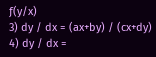ƒ(y/x)
3) dy / dx = (ax+by) / (cx+dy)
4) dy / dx =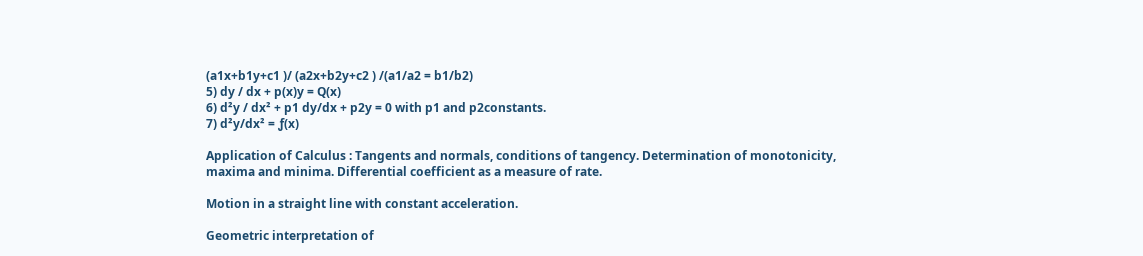(a1x+b1y+c1 )/ (a2x+b2y+c2 ) /(a1/a2 = b1/b2)
5) dy / dx + p(x)y = Q(x)
6) d²y / dx² + p1 dy/dx + p2y = 0 with p1 and p2constants.
7) d²y/dx² = ƒ(x)

Application of Calculus : Tangents and normals, conditions of tangency. Determination of monotonicity, maxima and minima. Differential coefficient as a measure of rate.

Motion in a straight line with constant acceleration.

Geometric interpretation of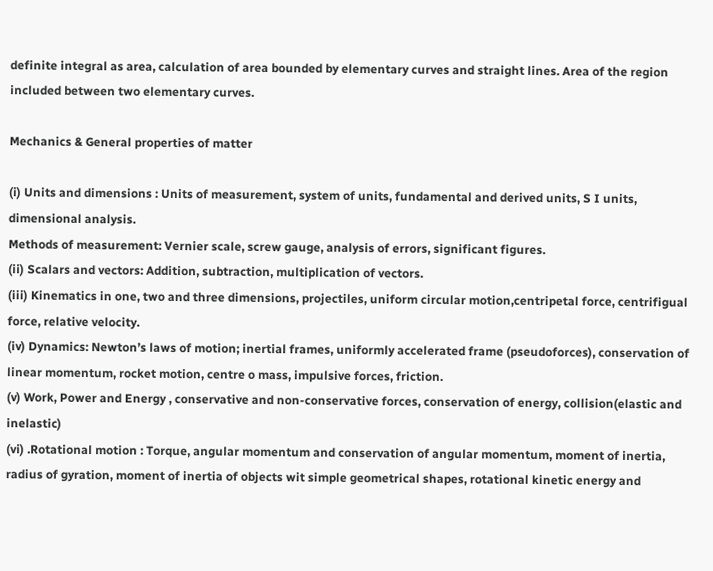definite integral as area, calculation of area bounded by elementary curves and straight lines. Area of the region included between two elementary curves.

Mechanics & General properties of matter

(i) Units and dimensions : Units of measurement, system of units, fundamental and derived units, S I units, dimensional analysis.
Methods of measurement: Vernier scale, screw gauge, analysis of errors, significant figures.
(ii) Scalars and vectors: Addition, subtraction, multiplication of vectors.
(iii) Kinematics in one, two and three dimensions, projectiles, uniform circular motion,centripetal force, centrifigual force, relative velocity.
(iv) Dynamics: Newton’s laws of motion; inertial frames, uniformly accelerated frame (pseudoforces), conservation of linear momentum, rocket motion, centre o mass, impulsive forces, friction.
(v) Work, Power and Energy , conservative and non-conservative forces, conservation of energy, collision(elastic and inelastic)
(vi) .Rotational motion : Torque, angular momentum and conservation of angular momentum, moment of inertia, radius of gyration, moment of inertia of objects wit simple geometrical shapes, rotational kinetic energy and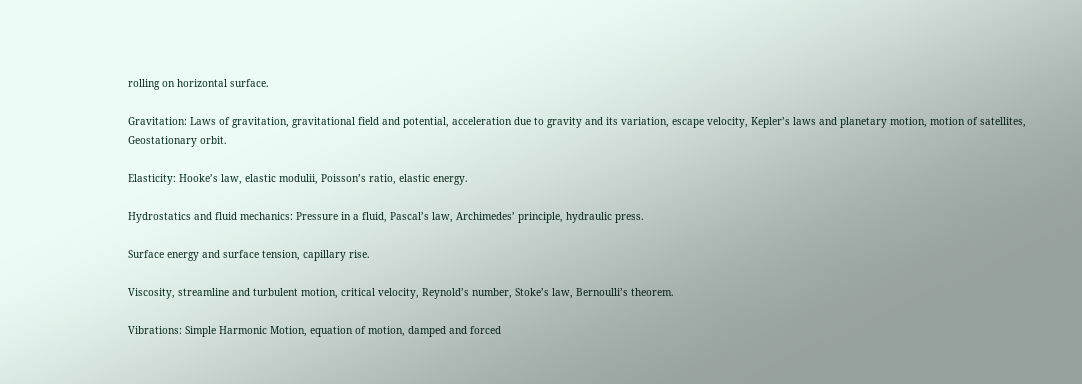rolling on horizontal surface.

Gravitation: Laws of gravitation, gravitational field and potential, acceleration due to gravity and its variation, escape velocity, Kepler’s laws and planetary motion, motion of satellites, Geostationary orbit.

Elasticity: Hooke’s law, elastic modulii, Poisson’s ratio, elastic energy.

Hydrostatics and fluid mechanics: Pressure in a fluid, Pascal’s law, Archimedes’ principle, hydraulic press.

Surface energy and surface tension, capillary rise.

Viscosity, streamline and turbulent motion, critical velocity, Reynold’s number, Stoke’s law, Bernoulli’s theorem.

Vibrations: Simple Harmonic Motion, equation of motion, damped and forced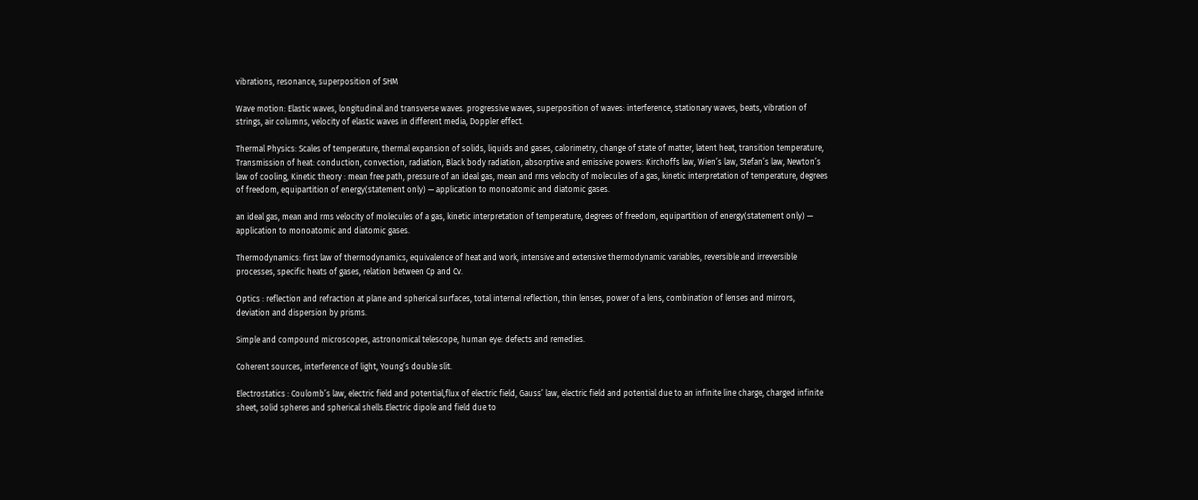vibrations, resonance, superposition of SHM

Wave motion: Elastic waves, longitudinal and transverse waves. progressive waves, superposition of waves: interference, stationary waves, beats, vibration of strings, air columns, velocity of elastic waves in different media, Doppler effect.

Thermal Physics: Scales of temperature, thermal expansion of solids, liquids and gases, calorimetry, change of state of matter, latent heat, transition temperature, Transmission of heat: conduction, convection, radiation, Black body radiation, absorptive and emissive powers: Kirchoffs law, Wien’s law, Stefan’s law, Newton’s law of cooling, Kinetic theory : mean free path, pressure of an ideal gas, mean and rms velocity of molecules of a gas, kinetic interpretation of temperature, degrees of freedom, equipartition of energy(statement only) — application to monoatomic and diatomic gases.

an ideal gas, mean and rms velocity of molecules of a gas, kinetic interpretation of temperature, degrees of freedom, equipartition of energy(statement only) — application to monoatomic and diatomic gases.

Thermodynamics: first law of thermodynamics, equivalence of heat and work, intensive and extensive thermodynamic variables, reversible and irreversible processes, specific heats of gases, relation between Cp and Cv.

Optics : reflection and refraction at plane and spherical surfaces, total internal reflection, thin lenses, power of a lens, combination of lenses and mirrors, deviation and dispersion by prisms.

Simple and compound microscopes, astronomical telescope, human eye: defects and remedies.

Coherent sources, interference of light, Young’s double slit.

Electrostatics : Coulomb’s law, electric field and potential,flux of electric field, Gauss’ law, electric field and potential due to an infinite line charge, charged infinite sheet, solid spheres and spherical shells.Electric dipole and field due to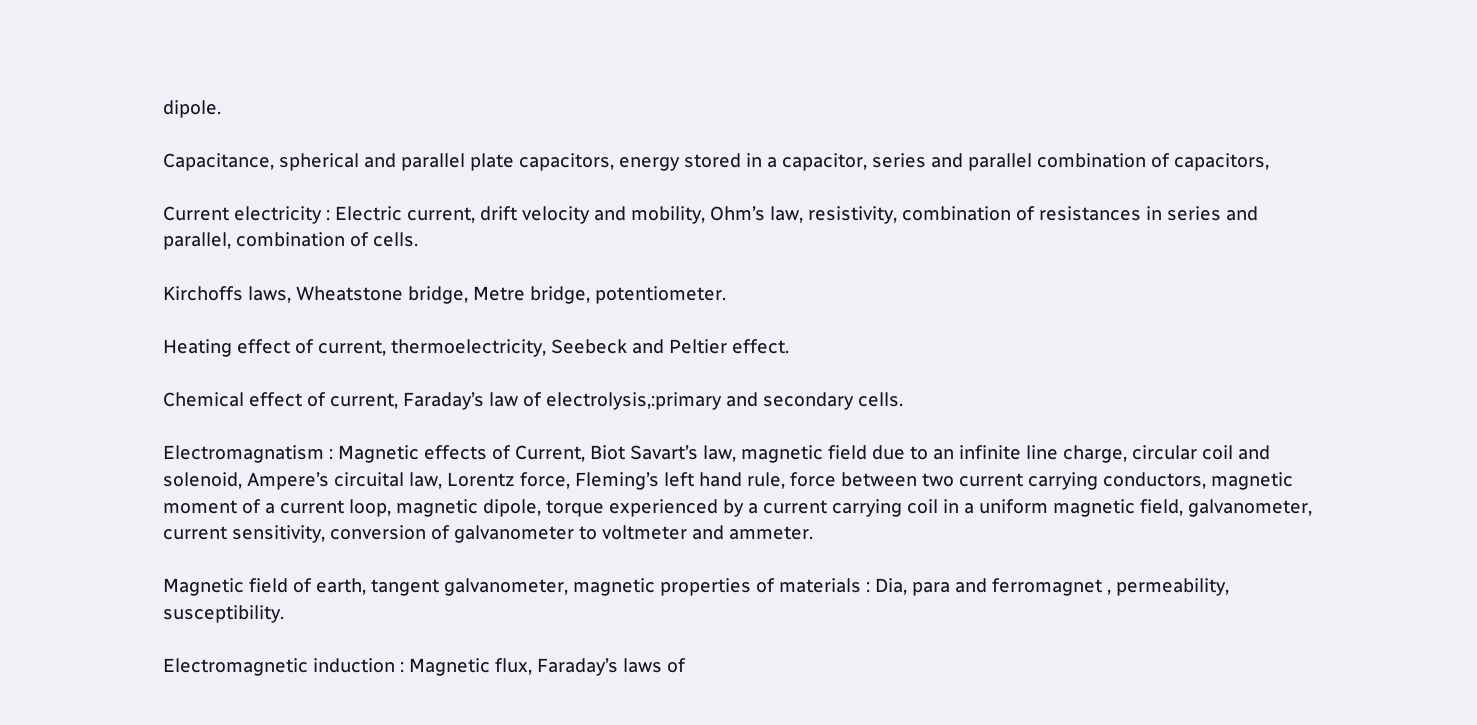dipole.

Capacitance, spherical and parallel plate capacitors, energy stored in a capacitor, series and parallel combination of capacitors,

Current electricity : Electric current, drift velocity and mobility, Ohm’s law, resistivity, combination of resistances in series and parallel, combination of cells.

Kirchoffs laws, Wheatstone bridge, Metre bridge, potentiometer.

Heating effect of current, thermoelectricity, Seebeck and Peltier effect.

Chemical effect of current, Faraday’s law of electrolysis,:primary and secondary cells.

Electromagnatism : Magnetic effects of Current, Biot Savart’s law, magnetic field due to an infinite line charge, circular coil and solenoid, Ampere’s circuital law, Lorentz force, Fleming’s left hand rule, force between two current carrying conductors, magnetic moment of a current loop, magnetic dipole, torque experienced by a current carrying coil in a uniform magnetic field, galvanometer, current sensitivity, conversion of galvanometer to voltmeter and ammeter.

Magnetic field of earth, tangent galvanometer, magnetic properties of materials : Dia, para and ferromagnet , permeability, susceptibility.

Electromagnetic induction : Magnetic flux, Faraday’s laws of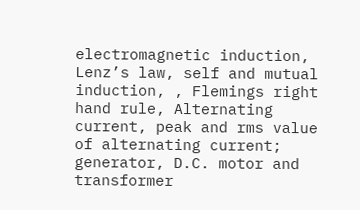electromagnetic induction, Lenz’s law, self and mutual induction, , Flemings right hand rule, Alternating current, peak and rms value of alternating current; generator, D.C. motor and transformer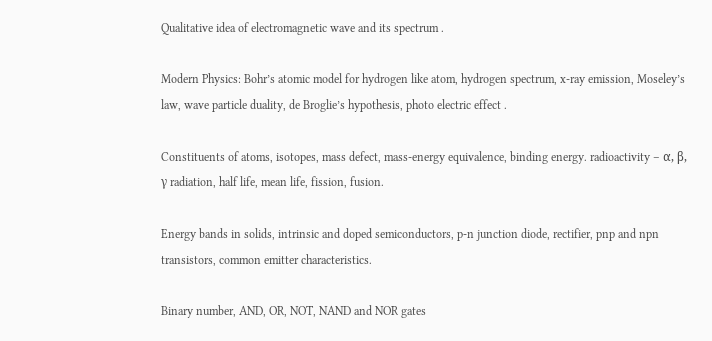Qualitative idea of electromagnetic wave and its spectrum .

Modern Physics: Bohr’s atomic model for hydrogen like atom, hydrogen spectrum, x-ray emission, Moseley’s law, wave particle duality, de Broglie’s hypothesis, photo electric effect .

Constituents of atoms, isotopes, mass defect, mass-energy equivalence, binding energy. radioactivity – α, β, γ radiation, half life, mean life, fission, fusion.

Energy bands in solids, intrinsic and doped semiconductors, p-n junction diode, rectifier, pnp and npn transistors, common emitter characteristics.

Binary number, AND, OR, NOT, NAND and NOR gates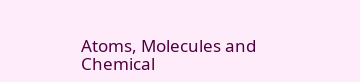Atoms, Molecules and Chemical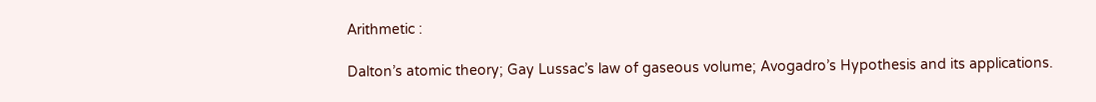Arithmetic :

Dalton’s atomic theory; Gay Lussac’s law of gaseous volume; Avogadro’s Hypothesis and its applications.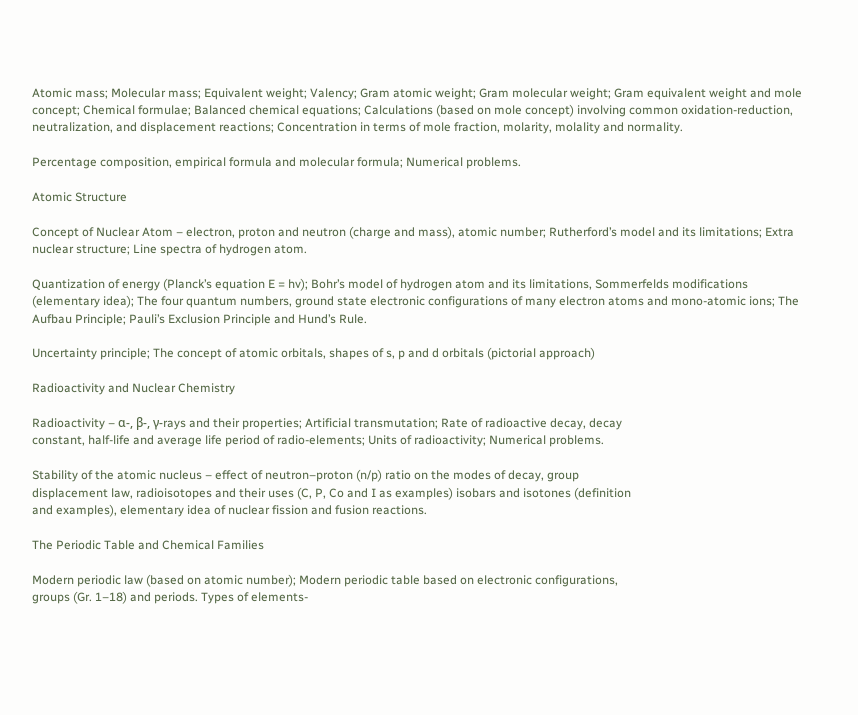Atomic mass; Molecular mass; Equivalent weight; Valency; Gram atomic weight; Gram molecular weight; Gram equivalent weight and mole concept; Chemical formulae; Balanced chemical equations; Calculations (based on mole concept) involving common oxidation-reduction, neutralization, and displacement reactions; Concentration in terms of mole fraction, molarity, molality and normality.

Percentage composition, empirical formula and molecular formula; Numerical problems.

Atomic Structure

Concept of Nuclear Atom – electron, proton and neutron (charge and mass), atomic number; Rutherford’s model and its limitations; Extra nuclear structure; Line spectra of hydrogen atom.

Quantization of energy (Planck’s equation E = hv); Bohr’s model of hydrogen atom and its limitations, Sommerfelds modifications (elementary idea); The four quantum numbers, ground state electronic configurations of many electron atoms and mono-atomic ions; The Aufbau Principle; Pauli’s Exclusion Principle and Hund’s Rule.

Uncertainty principle; The concept of atomic orbitals, shapes of s, p and d orbitals (pictorial approach)

Radioactivity and Nuclear Chemistry

Radioactivity – α-, β-, γ-rays and their properties; Artificial transmutation; Rate of radioactive decay, decay
constant, half-life and average life period of radio-elements; Units of radioactivity; Numerical problems.

Stability of the atomic nucleus – effect of neutron–proton (n/p) ratio on the modes of decay, group
displacement law, radioisotopes and their uses (C, P, Co and I as examples) isobars and isotones (definition
and examples), elementary idea of nuclear fission and fusion reactions.

The Periodic Table and Chemical Families

Modern periodic law (based on atomic number); Modern periodic table based on electronic configurations,
groups (Gr. 1–18) and periods. Types of elements-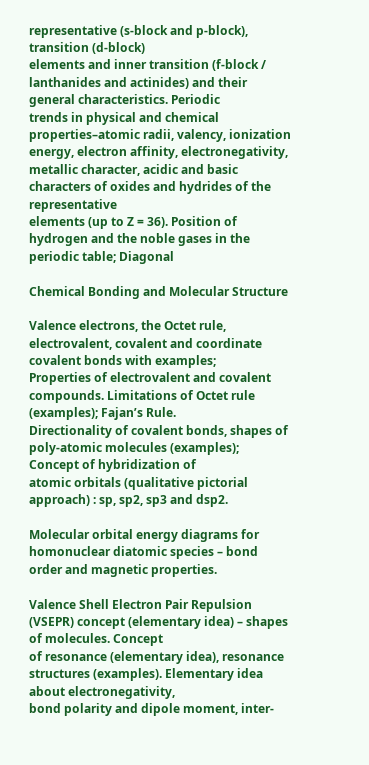representative (s-block and p-block), transition (d-block)
elements and inner transition (f-block / lanthanides and actinides) and their general characteristics. Periodic
trends in physical and chemical properties–atomic radii, valency, ionization energy, electron affinity, electronegativity, metallic character, acidic and basic characters of oxides and hydrides of the representative
elements (up to Z = 36). Position of hydrogen and the noble gases in the periodic table; Diagonal

Chemical Bonding and Molecular Structure

Valence electrons, the Octet rule, electrovalent, covalent and coordinate covalent bonds with examples;
Properties of electrovalent and covalent compounds. Limitations of Octet rule (examples); Fajan’s Rule.
Directionality of covalent bonds, shapes of poly-atomic molecules (examples); Concept of hybridization of
atomic orbitals (qualitative pictorial approach) : sp, sp2, sp3 and dsp2.

Molecular orbital energy diagrams for homonuclear diatomic species – bond order and magnetic properties.

Valence Shell Electron Pair Repulsion (VSEPR) concept (elementary idea) – shapes of molecules. Concept
of resonance (elementary idea), resonance structures (examples). Elementary idea about electronegativity,
bond polarity and dipole moment, inter-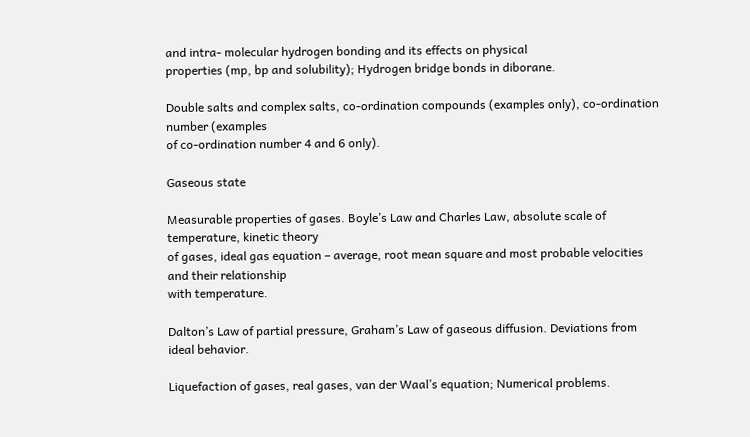and intra- molecular hydrogen bonding and its effects on physical
properties (mp, bp and solubility); Hydrogen bridge bonds in diborane.

Double salts and complex salts, co-ordination compounds (examples only), co-ordination number (examples
of co-ordination number 4 and 6 only).

Gaseous state

Measurable properties of gases. Boyle’s Law and Charles Law, absolute scale of temperature, kinetic theory
of gases, ideal gas equation – average, root mean square and most probable velocities and their relationship
with temperature.

Dalton’s Law of partial pressure, Graham’s Law of gaseous diffusion. Deviations from ideal behavior.

Liquefaction of gases, real gases, van der Waal’s equation; Numerical problems.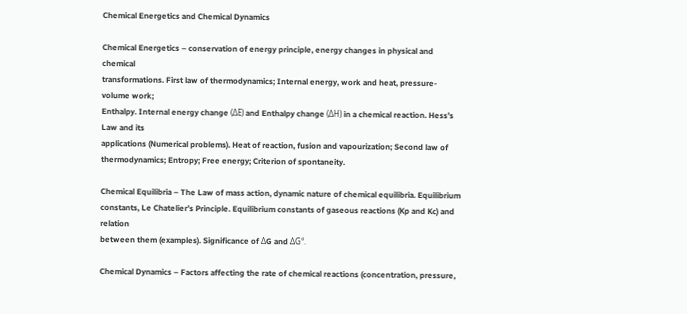Chemical Energetics and Chemical Dynamics

Chemical Energetics – conservation of energy principle, energy changes in physical and chemical
transformations. First law of thermodynamics; Internal energy, work and heat, pressure-volume work;
Enthalpy. Internal energy change (ΔE) and Enthalpy change (ΔH) in a chemical reaction. Hess’s Law and its
applications (Numerical problems). Heat of reaction, fusion and vapourization; Second law of
thermodynamics; Entropy; Free energy; Criterion of spontaneity.

Chemical Equilibria – The Law of mass action, dynamic nature of chemical equilibria. Equilibrium
constants, Le Chatelier’s Principle. Equilibrium constants of gaseous reactions (Kp and Kc) and relation
between them (examples). Significance of ΔG and ΔG°.

Chemical Dynamics – Factors affecting the rate of chemical reactions (concentration, pressure,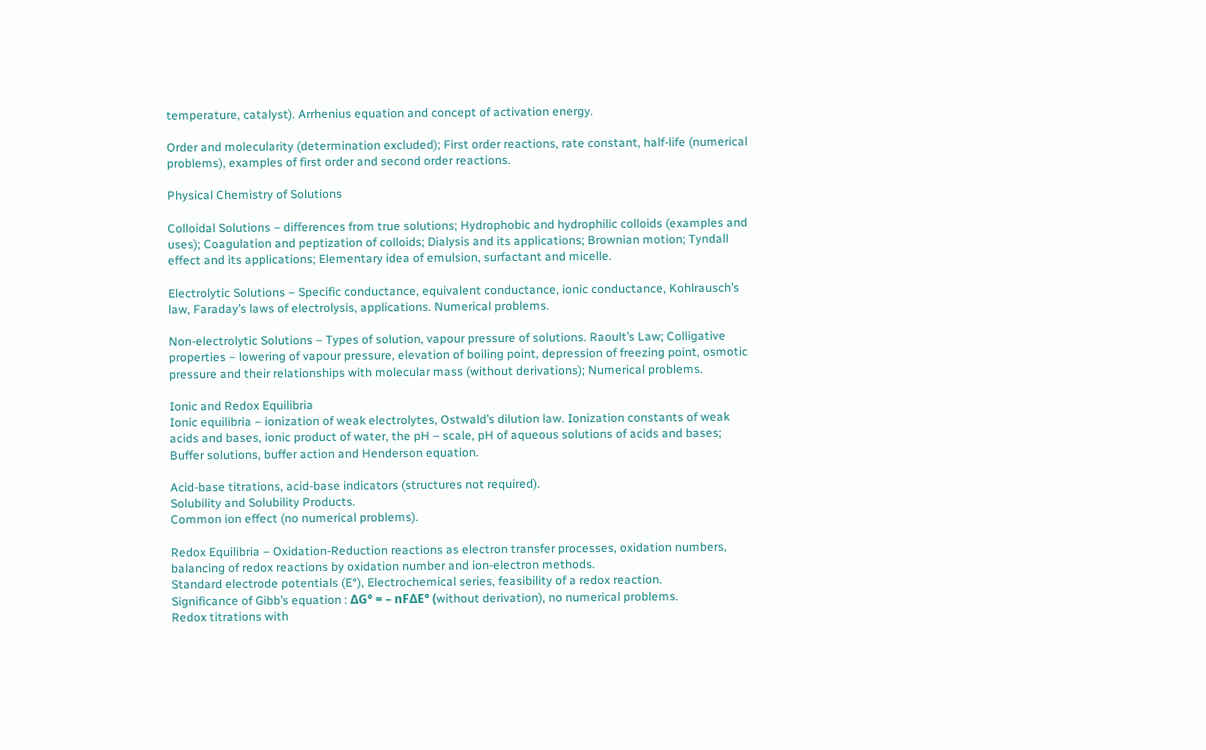temperature, catalyst). Arrhenius equation and concept of activation energy.

Order and molecularity (determination excluded); First order reactions, rate constant, half-life (numerical
problems), examples of first order and second order reactions.

Physical Chemistry of Solutions

Colloidal Solutions – differences from true solutions; Hydrophobic and hydrophilic colloids (examples and
uses); Coagulation and peptization of colloids; Dialysis and its applications; Brownian motion; Tyndall
effect and its applications; Elementary idea of emulsion, surfactant and micelle.

Electrolytic Solutions – Specific conductance, equivalent conductance, ionic conductance, Kohlrausch’s
law, Faraday’s laws of electrolysis, applications. Numerical problems.

Non-electrolytic Solutions – Types of solution, vapour pressure of solutions. Raoult’s Law; Colligative
properties – lowering of vapour pressure, elevation of boiling point, depression of freezing point, osmotic
pressure and their relationships with molecular mass (without derivations); Numerical problems.

Ionic and Redox Equilibria
Ionic equilibria – ionization of weak electrolytes, Ostwald’s dilution law. Ionization constants of weak
acids and bases, ionic product of water, the pH – scale, pH of aqueous solutions of acids and bases;
Buffer solutions, buffer action and Henderson equation.

Acid-base titrations, acid-base indicators (structures not required).
Solubility and Solubility Products.
Common ion effect (no numerical problems).

Redox Equilibria – Oxidation-Reduction reactions as electron transfer processes, oxidation numbers,
balancing of redox reactions by oxidation number and ion-electron methods.
Standard electrode potentials (E°), Electrochemical series, feasibility of a redox reaction.
Significance of Gibb’s equation : ΔG° = – nFΔE° (without derivation), no numerical problems.
Redox titrations with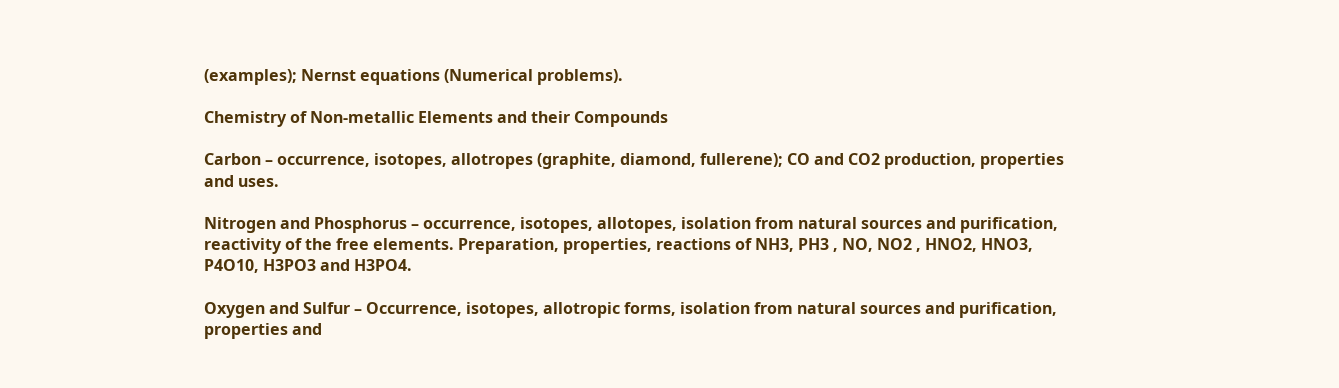(examples); Nernst equations (Numerical problems).

Chemistry of Non-metallic Elements and their Compounds

Carbon – occurrence, isotopes, allotropes (graphite, diamond, fullerene); CO and CO2 production, properties
and uses.

Nitrogen and Phosphorus – occurrence, isotopes, allotopes, isolation from natural sources and purification,
reactivity of the free elements. Preparation, properties, reactions of NH3, PH3 , NO, NO2 , HNO2, HNO3,
P4O10, H3PO3 and H3PO4.

Oxygen and Sulfur – Occurrence, isotopes, allotropic forms, isolation from natural sources and purification,
properties and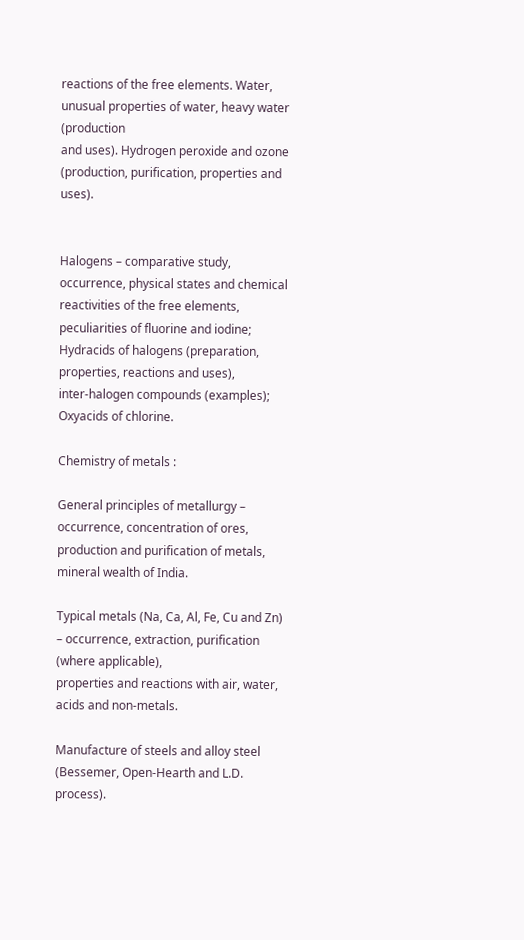reactions of the free elements. Water, unusual properties of water, heavy water (production
and uses). Hydrogen peroxide and ozone (production, purification, properties and uses).


Halogens – comparative study, occurrence, physical states and chemical reactivities of the free elements,
peculiarities of fluorine and iodine; Hydracids of halogens (preparation, properties, reactions and uses),
inter-halogen compounds (examples); Oxyacids of chlorine.

Chemistry of metals :

General principles of metallurgy – occurrence, concentration of ores, production and purification of metals,
mineral wealth of India.

Typical metals (Na, Ca, Al, Fe, Cu and Zn) – occurrence, extraction, purification (where applicable),
properties and reactions with air, water, acids and non-metals.

Manufacture of steels and alloy steel (Bessemer, Open-Hearth and L.D. process).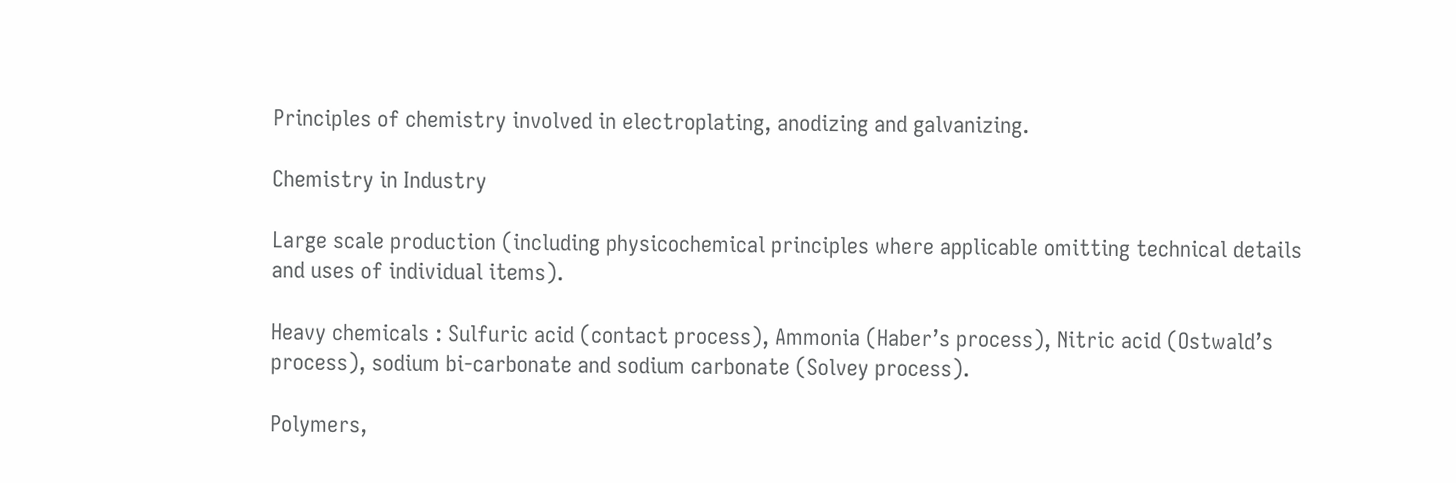Principles of chemistry involved in electroplating, anodizing and galvanizing.

Chemistry in Industry

Large scale production (including physicochemical principles where applicable omitting technical details
and uses of individual items).

Heavy chemicals : Sulfuric acid (contact process), Ammonia (Haber’s process), Nitric acid (Ostwald’s
process), sodium bi-carbonate and sodium carbonate (Solvey process).

Polymers,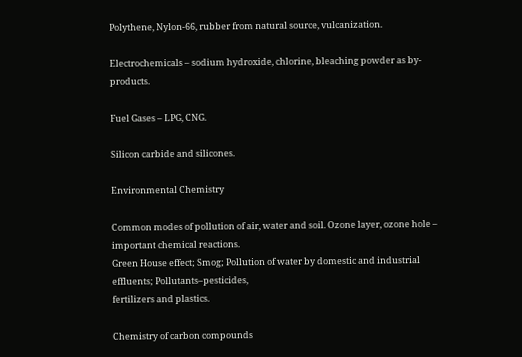Polythene, Nylon-66, rubber from natural source, vulcanization.

Electrochemicals – sodium hydroxide, chlorine, bleaching powder as by-products.

Fuel Gases – LPG, CNG.

Silicon carbide and silicones.

Environmental Chemistry

Common modes of pollution of air, water and soil. Ozone layer, ozone hole – important chemical reactions.
Green House effect; Smog; Pollution of water by domestic and industrial effluents; Pollutants–pesticides,
fertilizers and plastics.

Chemistry of carbon compounds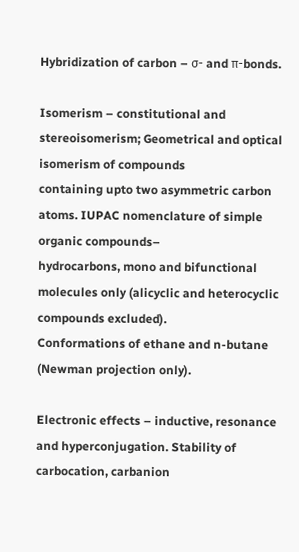Hybridization of carbon – σ- and π-bonds.

Isomerism – constitutional and stereoisomerism; Geometrical and optical isomerism of compounds
containing upto two asymmetric carbon atoms. IUPAC nomenclature of simple organic compounds–
hydrocarbons, mono and bifunctional molecules only (alicyclic and heterocyclic compounds excluded).
Conformations of ethane and n-butane (Newman projection only).

Electronic effects – inductive, resonance and hyperconjugation. Stability of carbocation, carbanion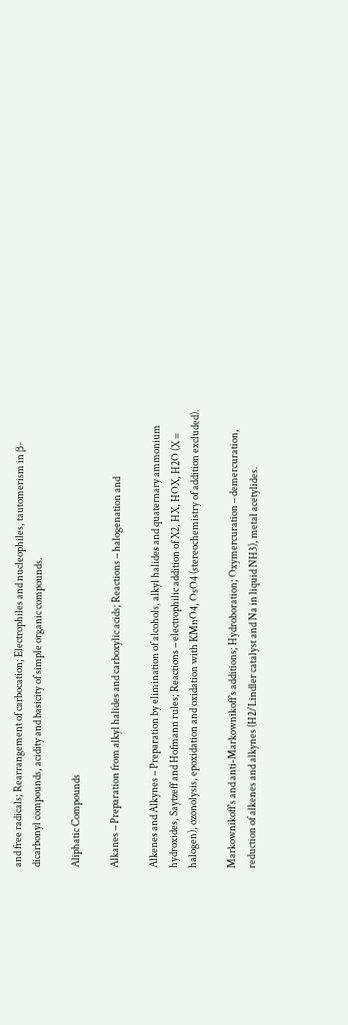and free radicals; Rearrangement of carbocation; Electrophiles and nucleophiles, tautomerism in β-
dicarbonyl compounds, acidity and basicity of simple organic compounds.

Aliphatic Compounds

Alkanes – Preparation from alkyl halides and carboxylic acids; Reactions – halogenation and

Alkenes and Alkynes – Preparation by elimination of alcohols, alkyl halides and quaternary ammonium
hydroxides, Saytzeff and Hofmann rules; Reactions – electrophilic addition of X2, HX, HOX, H2O (X =
halogen), ozonolysis, epoxidation and oxidation with KMnO4, OsO4 (stereochemistry of addition excluded).

Markownikoff’s and anti-Markownikoff’s additions; Hydroboration; Oxymercuration – demercuration,
reduction of alkenes and alkynes (H2/Lindler catalyst and Na in liquid NH3), metal acetylides.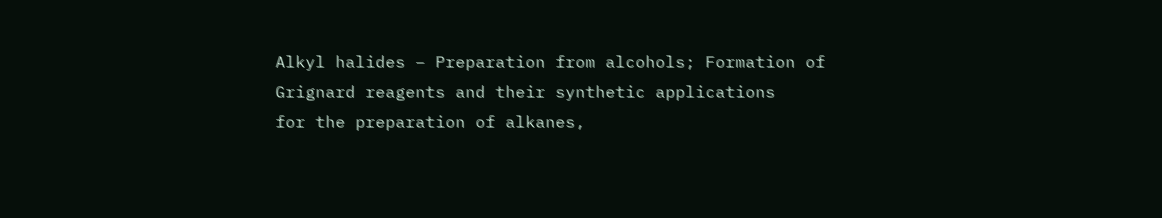Alkyl halides – Preparation from alcohols; Formation of Grignard reagents and their synthetic applications
for the preparation of alkanes,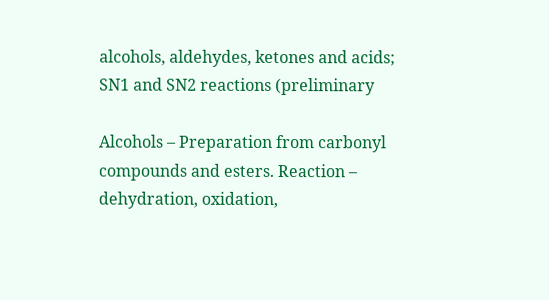alcohols, aldehydes, ketones and acids; SN1 and SN2 reactions (preliminary

Alcohols – Preparation from carbonyl compounds and esters. Reaction – dehydration, oxidation,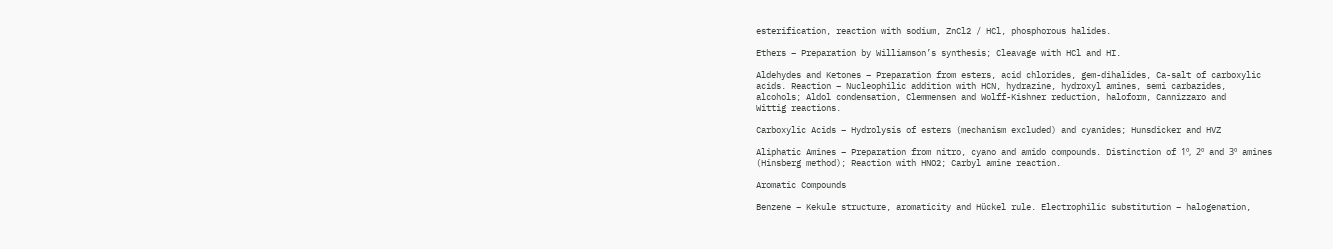esterification, reaction with sodium, ZnCl2 / HCl, phosphorous halides.

Ethers – Preparation by Williamson’s synthesis; Cleavage with HCl and HI.

Aldehydes and Ketones – Preparation from esters, acid chlorides, gem-dihalides, Ca-salt of carboxylic
acids. Reaction – Nucleophilic addition with HCN, hydrazine, hydroxyl amines, semi carbazides,
alcohols; Aldol condensation, Clemmensen and Wolff-Kishner reduction, haloform, Cannizzaro and
Wittig reactions.

Carboxylic Acids – Hydrolysis of esters (mechanism excluded) and cyanides; Hunsdicker and HVZ

Aliphatic Amines – Preparation from nitro, cyano and amido compounds. Distinction of 1º, 2º and 3º amines
(Hinsberg method); Reaction with HNO2; Carbyl amine reaction.

Aromatic Compounds

Benzene – Kekule structure, aromaticity and Hückel rule. Electrophilic substitution – halogenation,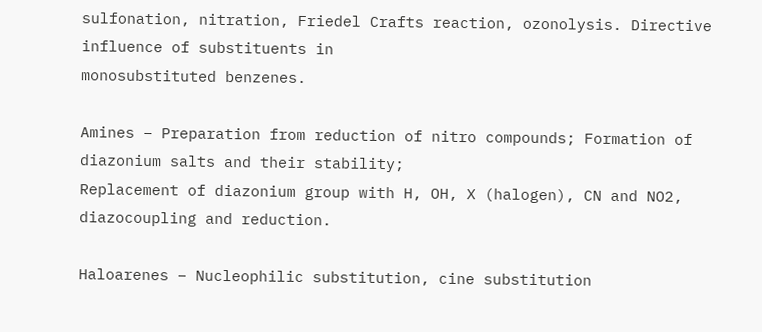sulfonation, nitration, Friedel Crafts reaction, ozonolysis. Directive influence of substituents in
monosubstituted benzenes.

Amines – Preparation from reduction of nitro compounds; Formation of diazonium salts and their stability;
Replacement of diazonium group with H, OH, X (halogen), CN and NO2, diazocoupling and reduction.

Haloarenes – Nucleophilic substitution, cine substitution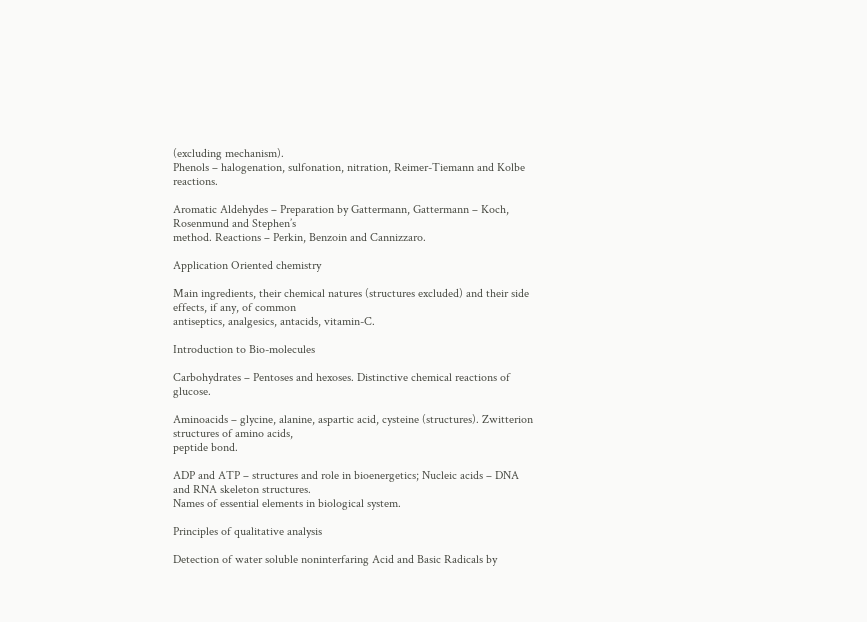(excluding mechanism).
Phenols – halogenation, sulfonation, nitration, Reimer-Tiemann and Kolbe reactions.

Aromatic Aldehydes – Preparation by Gattermann, Gattermann – Koch, Rosenmund and Stephen’s
method. Reactions – Perkin, Benzoin and Cannizzaro.

Application Oriented chemistry

Main ingredients, their chemical natures (structures excluded) and their side effects, if any, of common
antiseptics, analgesics, antacids, vitamin-C.

Introduction to Bio-molecules

Carbohydrates – Pentoses and hexoses. Distinctive chemical reactions of glucose.

Aminoacids – glycine, alanine, aspartic acid, cysteine (structures). Zwitterion structures of amino acids,
peptide bond.

ADP and ATP – structures and role in bioenergetics; Nucleic acids – DNA and RNA skeleton structures.
Names of essential elements in biological system.

Principles of qualitative analysis

Detection of water soluble noninterfaring Acid and Basic Radicals by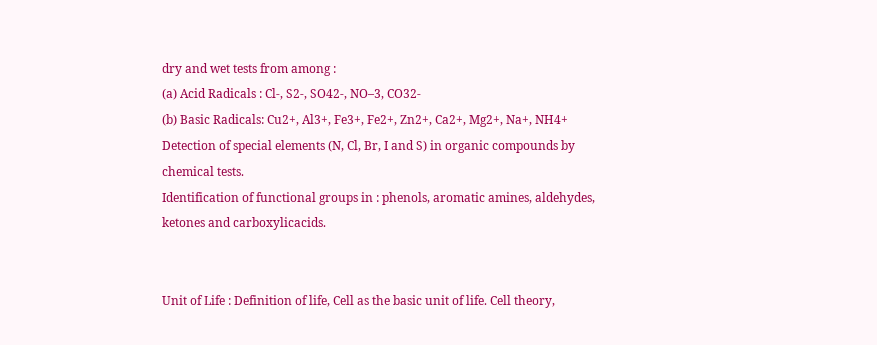dry and wet tests from among :
(a) Acid Radicals : Cl-, S2-, SO42-, NO–3, CO32-
(b) Basic Radicals: Cu2+, Al3+, Fe3+, Fe2+, Zn2+, Ca2+, Mg2+, Na+, NH4+
Detection of special elements (N, Cl, Br, I and S) in organic compounds by chemical tests.
Identification of functional groups in : phenols, aromatic amines, aldehydes, ketones and carboxylicacids.


Unit of Life : Definition of life, Cell as the basic unit of life. Cell theory,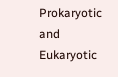Prokaryotic and Eukaryotic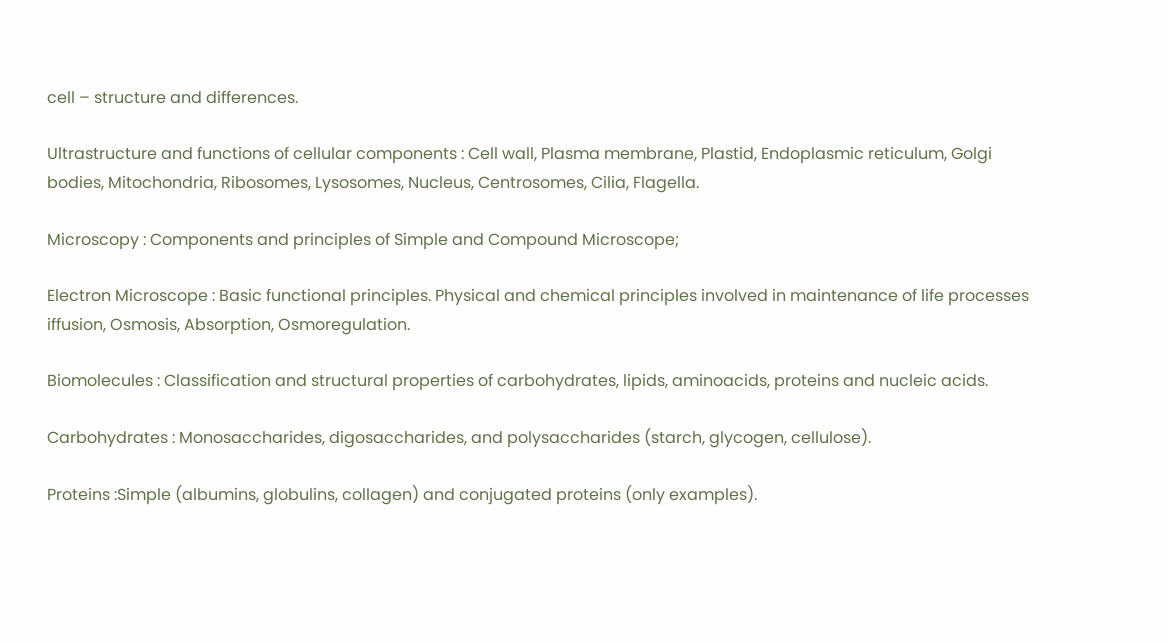cell – structure and differences.

Ultrastructure and functions of cellular components : Cell wall, Plasma membrane, Plastid, Endoplasmic reticulum, Golgi bodies, Mitochondria, Ribosomes, Lysosomes, Nucleus, Centrosomes, Cilia, Flagella.

Microscopy : Components and principles of Simple and Compound Microscope;

Electron Microscope : Basic functional principles. Physical and chemical principles involved in maintenance of life processes iffusion, Osmosis, Absorption, Osmoregulation.

Biomolecules : Classification and structural properties of carbohydrates, lipids, aminoacids, proteins and nucleic acids.

Carbohydrates : Monosaccharides, digosaccharides, and polysaccharides (starch, glycogen, cellulose).

Proteins :Simple (albumins, globulins, collagen) and conjugated proteins (only examples).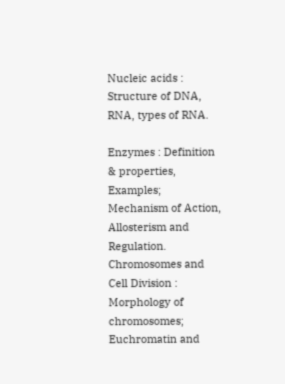Nucleic acids : Structure of DNA, RNA, types of RNA.

Enzymes : Definition & properties, Examples; Mechanism of Action, Allosterism and Regulation. Chromosomes and Cell Division : Morphology of chromosomes; Euchromatin and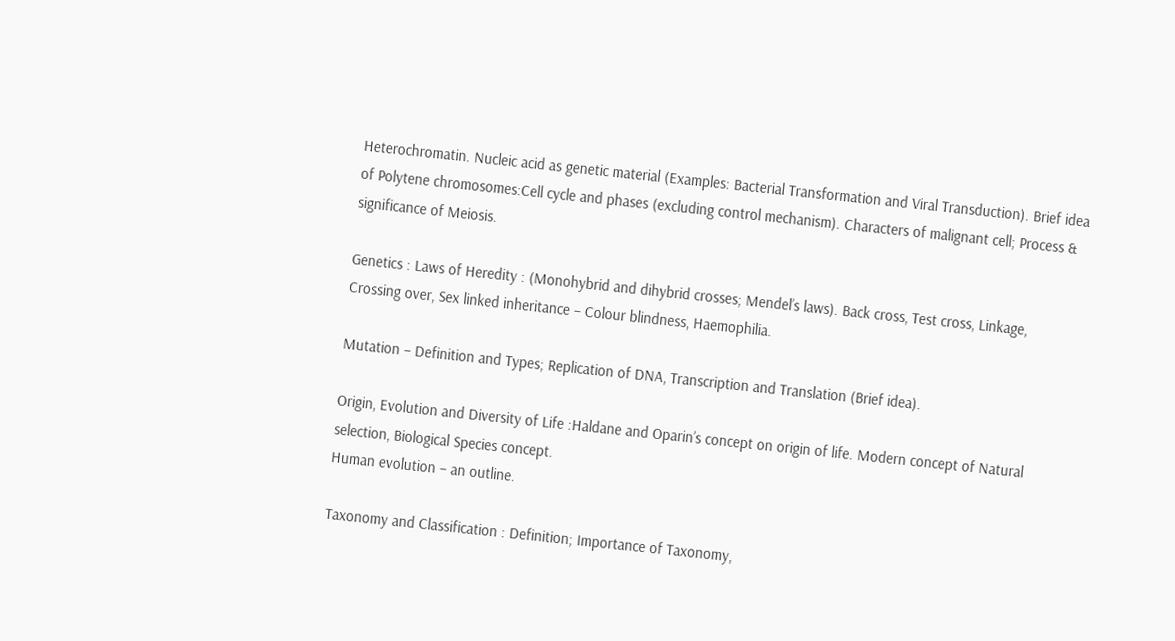Heterochromatin. Nucleic acid as genetic material (Examples: Bacterial Transformation and Viral Transduction). Brief idea of Polytene chromosomes:Cell cycle and phases (excluding control mechanism). Characters of malignant cell; Process & significance of Meiosis.

Genetics : Laws of Heredity : (Monohybrid and dihybrid crosses; Mendel’s laws). Back cross, Test cross, Linkage, Crossing over, Sex linked inheritance – Colour blindness, Haemophilia.

Mutation – Definition and Types; Replication of DNA, Transcription and Translation (Brief idea).

Origin, Evolution and Diversity of Life :Haldane and Oparin’s concept on origin of life. Modern concept of Natural selection, Biological Species concept.
Human evolution – an outline.

Taxonomy and Classification : Definition; Importance of Taxonomy,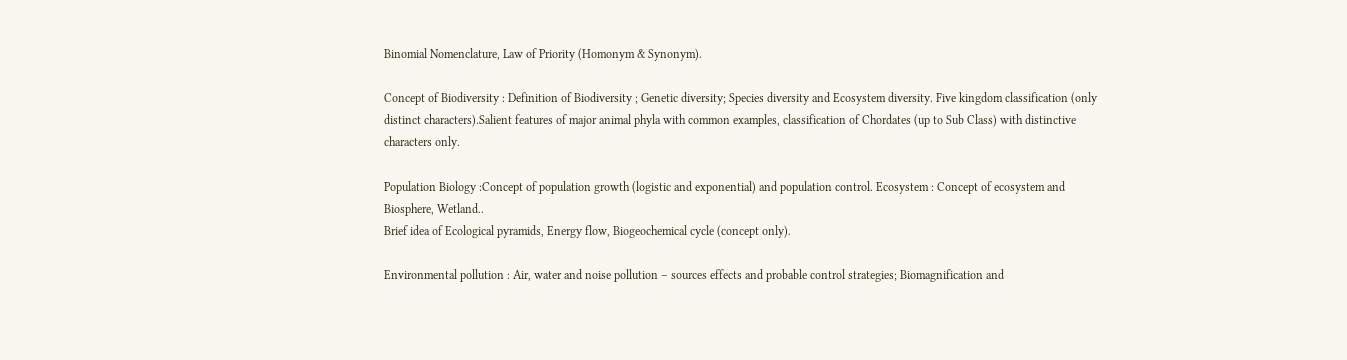Binomial Nomenclature, Law of Priority (Homonym & Synonym).

Concept of Biodiversity : Definition of Biodiversity ; Genetic diversity; Species diversity and Ecosystem diversity. Five kingdom classification (only distinct characters).Salient features of major animal phyla with common examples, classification of Chordates (up to Sub Class) with distinctive characters only.

Population Biology :Concept of population growth (logistic and exponential) and population control. Ecosystem : Concept of ecosystem and Biosphere, Wetland..
Brief idea of Ecological pyramids, Energy flow, Biogeochemical cycle (concept only).

Environmental pollution : Air, water and noise pollution – sources effects and probable control strategies; Biomagnification and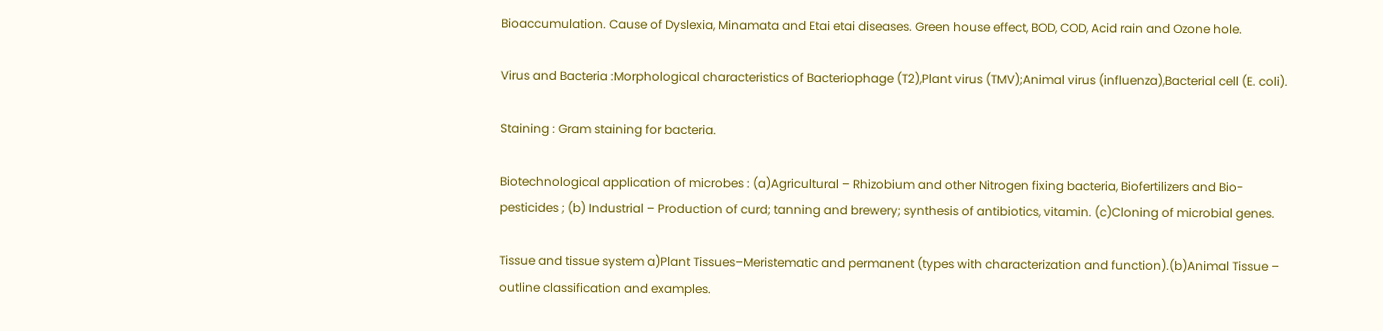Bioaccumulation. Cause of Dyslexia, Minamata and Etai etai diseases. Green house effect, BOD, COD, Acid rain and Ozone hole.

Virus and Bacteria :Morphological characteristics of Bacteriophage (T2),Plant virus (TMV);Animal virus (influenza),Bacterial cell (E. coli).

Staining : Gram staining for bacteria.

Biotechnological application of microbes : (a)Agricultural – Rhizobium and other Nitrogen fixing bacteria, Biofertilizers and Bio- pesticides ; (b) Industrial – Production of curd; tanning and brewery; synthesis of antibiotics, vitamin. (c)Cloning of microbial genes.

Tissue and tissue system a)Plant Tissues–Meristematic and permanent (types with characterization and function).(b)Animal Tissue – outline classification and examples.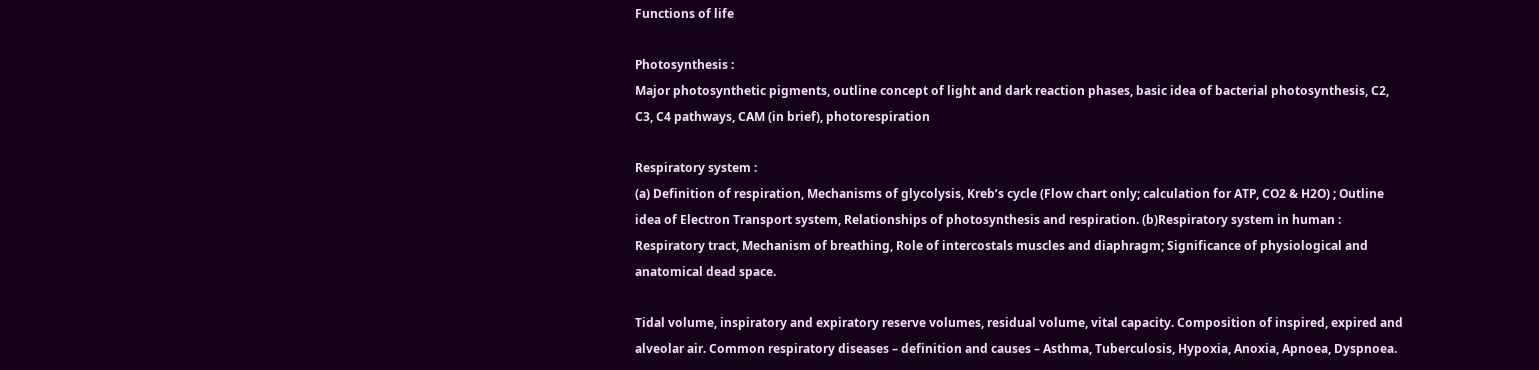Functions of life

Photosynthesis :
Major photosynthetic pigments, outline concept of light and dark reaction phases, basic idea of bacterial photosynthesis, C2, C3, C4 pathways, CAM (in brief), photorespiration

Respiratory system :
(a) Definition of respiration, Mechanisms of glycolysis, Kreb’s cycle (Flow chart only; calculation for ATP, CO2 & H2O) ; Outline idea of Electron Transport system, Relationships of photosynthesis and respiration. (b)Respiratory system in human : Respiratory tract, Mechanism of breathing, Role of intercostals muscles and diaphragm; Significance of physiological and anatomical dead space.

Tidal volume, inspiratory and expiratory reserve volumes, residual volume, vital capacity. Composition of inspired, expired and alveolar air. Common respiratory diseases – definition and causes – Asthma, Tuberculosis, Hypoxia, Anoxia, Apnoea, Dyspnoea.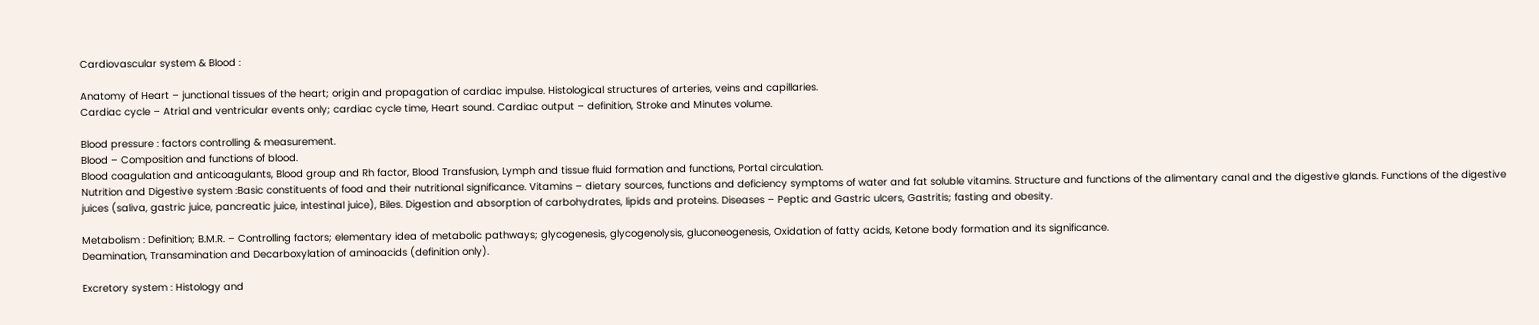Cardiovascular system & Blood :

Anatomy of Heart – junctional tissues of the heart; origin and propagation of cardiac impulse. Histological structures of arteries, veins and capillaries.
Cardiac cycle – Atrial and ventricular events only; cardiac cycle time, Heart sound. Cardiac output – definition, Stroke and Minutes volume.

Blood pressure : factors controlling & measurement.
Blood – Composition and functions of blood.
Blood coagulation and anticoagulants, Blood group and Rh factor, Blood Transfusion, Lymph and tissue fluid formation and functions, Portal circulation.
Nutrition and Digestive system :Basic constituents of food and their nutritional significance. Vitamins – dietary sources, functions and deficiency symptoms of water and fat soluble vitamins. Structure and functions of the alimentary canal and the digestive glands. Functions of the digestive juices (saliva, gastric juice, pancreatic juice, intestinal juice), Biles. Digestion and absorption of carbohydrates, lipids and proteins. Diseases – Peptic and Gastric ulcers, Gastritis; fasting and obesity.

Metabolism : Definition; B.M.R. – Controlling factors; elementary idea of metabolic pathways; glycogenesis, glycogenolysis, gluconeogenesis, Oxidation of fatty acids, Ketone body formation and its significance.
Deamination, Transamination and Decarboxylation of aminoacids (definition only).

Excretory system : Histology and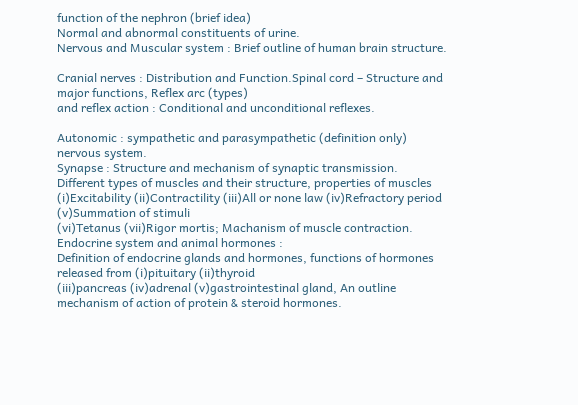function of the nephron (brief idea)
Normal and abnormal constituents of urine.
Nervous and Muscular system : Brief outline of human brain structure.

Cranial nerves : Distribution and Function.Spinal cord – Structure and major functions, Reflex arc (types)
and reflex action : Conditional and unconditional reflexes.

Autonomic : sympathetic and parasympathetic (definition only) nervous system.
Synapse : Structure and mechanism of synaptic transmission.
Different types of muscles and their structure, properties of muscles
(i)Excitability (ii)Contractility (iii)All or none law (iv)Refractory period (v)Summation of stimuli
(vi)Tetanus (vii)Rigor mortis; Machanism of muscle contraction.
Endocrine system and animal hormones :
Definition of endocrine glands and hormones, functions of hormones released from (i)pituitary (ii)thyroid
(iii)pancreas (iv)adrenal (v)gastrointestinal gland, An outline mechanism of action of protein & steroid hormones.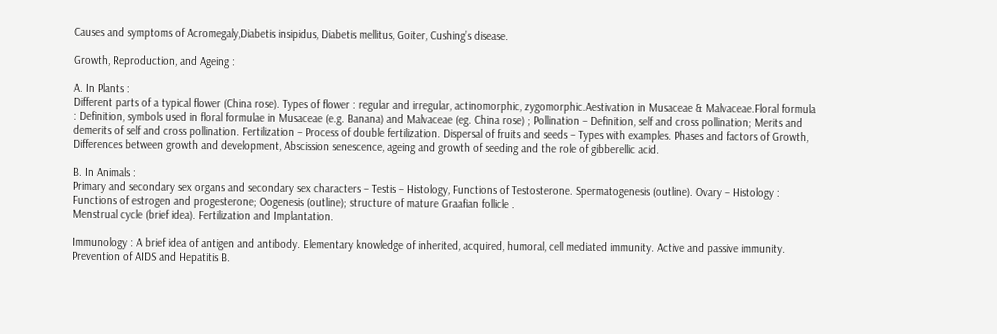Causes and symptoms of Acromegaly,Diabetis insipidus, Diabetis mellitus, Goiter, Cushing’s disease.

Growth, Reproduction, and Ageing :

A. In Plants :
Different parts of a typical flower (China rose). Types of flower : regular and irregular, actinomorphic, zygomorphic.Aestivation in Musaceae & Malvaceae.Floral formula : Definition, symbols used in floral formulae in Musaceae (e.g. Banana) and Malvaceae (eg. China rose) ; Pollination – Definition, self and cross pollination; Merits and demerits of self and cross pollination. Fertilization – Process of double fertilization. Dispersal of fruits and seeds – Types with examples. Phases and factors of Growth, Differences between growth and development, Abscission senescence, ageing and growth of seeding and the role of gibberellic acid.

B. In Animals :
Primary and secondary sex organs and secondary sex characters – Testis – Histology, Functions of Testosterone. Spermatogenesis (outline). Ovary – Histology : Functions of estrogen and progesterone; Oogenesis (outline); structure of mature Graafian follicle .
Menstrual cycle (brief idea). Fertilization and Implantation.

Immunology : A brief idea of antigen and antibody. Elementary knowledge of inherited, acquired, humoral, cell mediated immunity. Active and passive immunity. Prevention of AIDS and Hepatitis B.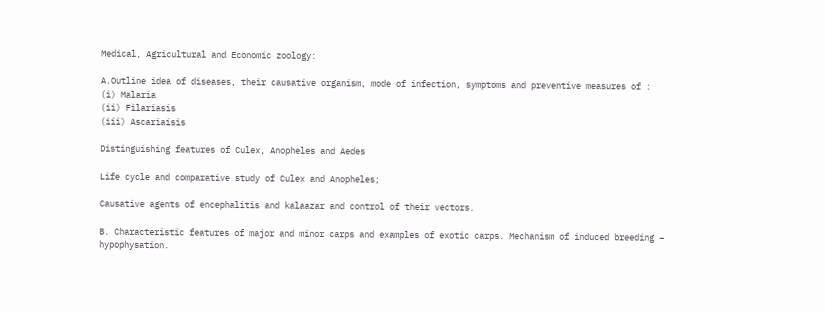Medical, Agricultural and Economic zoology:

A.Outline idea of diseases, their causative organism, mode of infection, symptoms and preventive measures of :
(i) Malaria
(ii) Filariasis
(iii) Ascariaisis

Distinguishing features of Culex, Anopheles and Aedes

Life cycle and comparative study of Culex and Anopheles;

Causative agents of encephalitis and kalaazar and control of their vectors.

B. Characteristic features of major and minor carps and examples of exotic carps. Mechanism of induced breeding – hypophysation.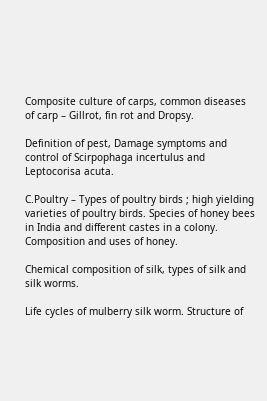Composite culture of carps, common diseases of carp – Gillrot, fin rot and Dropsy.

Definition of pest, Damage symptoms and control of Scirpophaga incertulus and Leptocorisa acuta.

C.Poultry – Types of poultry birds ; high yielding varieties of poultry birds. Species of honey bees in India and different castes in a colony. Composition and uses of honey.

Chemical composition of silk, types of silk and silk worms.

Life cycles of mulberry silk worm. Structure of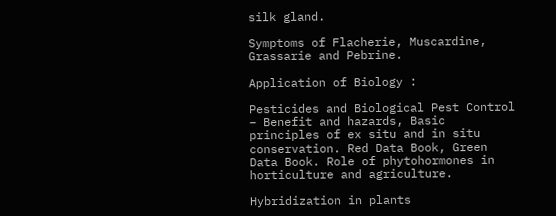silk gland.

Symptoms of Flacherie, Muscardine, Grassarie and Pebrine.

Application of Biology :

Pesticides and Biological Pest Control – Benefit and hazards, Basic principles of ex situ and in situ conservation. Red Data Book, Green Data Book. Role of phytohormones in horticulture and agriculture.

Hybridization in plants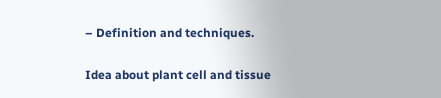– Definition and techniques.

Idea about plant cell and tissue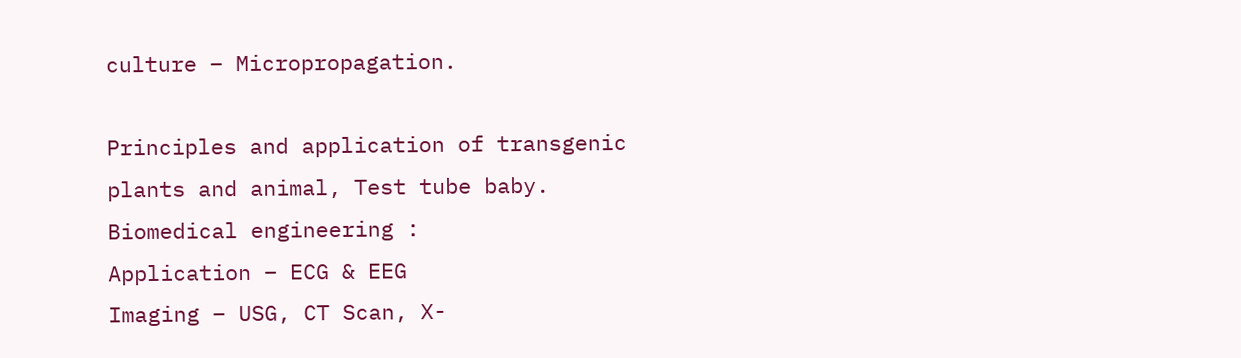culture – Micropropagation.

Principles and application of transgenic plants and animal, Test tube baby.
Biomedical engineering :
Application – ECG & EEG
Imaging – USG, CT Scan, X-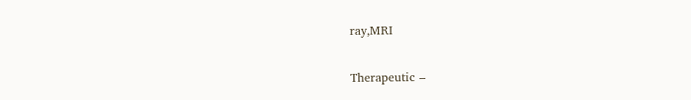ray,MRI

Therapeutic –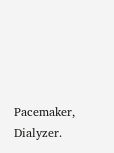Pacemaker, Dialyzer.